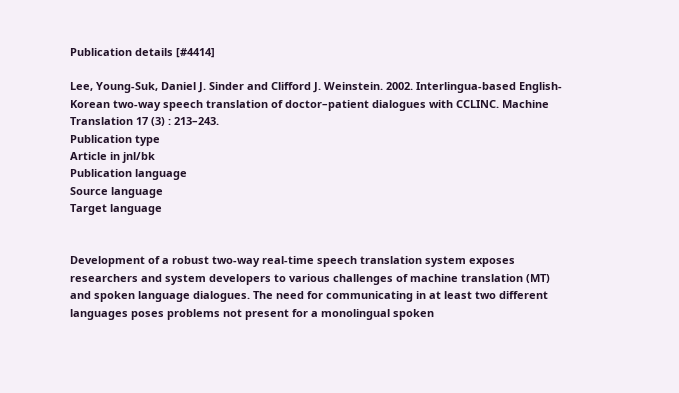Publication details [#4414]

Lee, Young-Suk, Daniel J. Sinder and Clifford J. Weinstein. 2002. Interlingua-based English-Korean two-way speech translation of doctor–patient dialogues with CCLINC. Machine Translation 17 (3) : 213–243.
Publication type
Article in jnl/bk
Publication language
Source language
Target language


Development of a robust two-way real-time speech translation system exposes researchers and system developers to various challenges of machine translation (MT) and spoken language dialogues. The need for communicating in at least two different languages poses problems not present for a monolingual spoken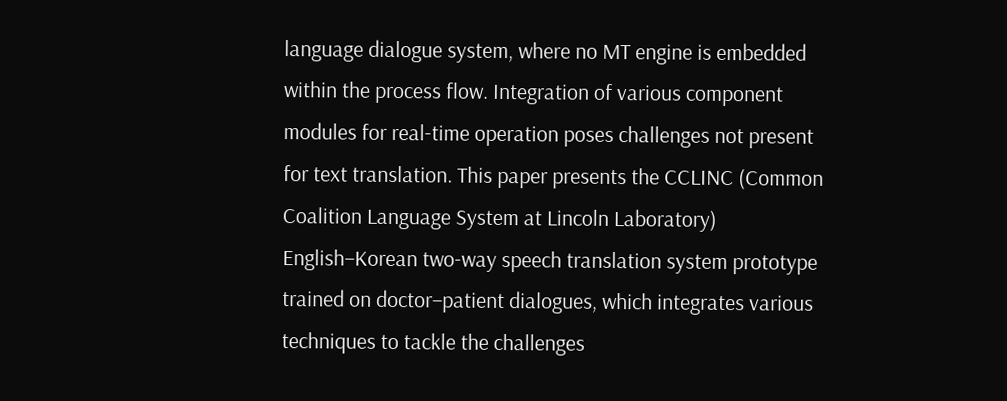language dialogue system, where no MT engine is embedded within the process flow. Integration of various component modules for real-time operation poses challenges not present for text translation. This paper presents the CCLINC (Common Coalition Language System at Lincoln Laboratory) English–Korean two-way speech translation system prototype trained on doctor–patient dialogues, which integrates various techniques to tackle the challenges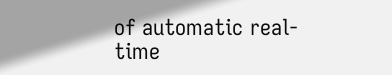of automatic real-time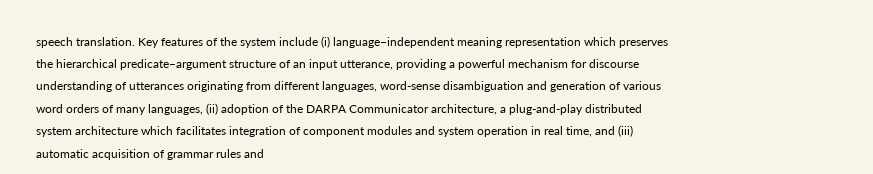speech translation. Key features of the system include (i) language–independent meaning representation which preserves the hierarchical predicate–argument structure of an input utterance, providing a powerful mechanism for discourse understanding of utterances originating from different languages, word-sense disambiguation and generation of various word orders of many languages, (ii) adoption of the DARPA Communicator architecture, a plug-and-play distributed system architecture which facilitates integration of component modules and system operation in real time, and (iii) automatic acquisition of grammar rules and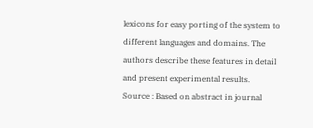lexicons for easy porting of the system to different languages and domains. The authors describe these features in detail and present experimental results.
Source : Based on abstract in journal